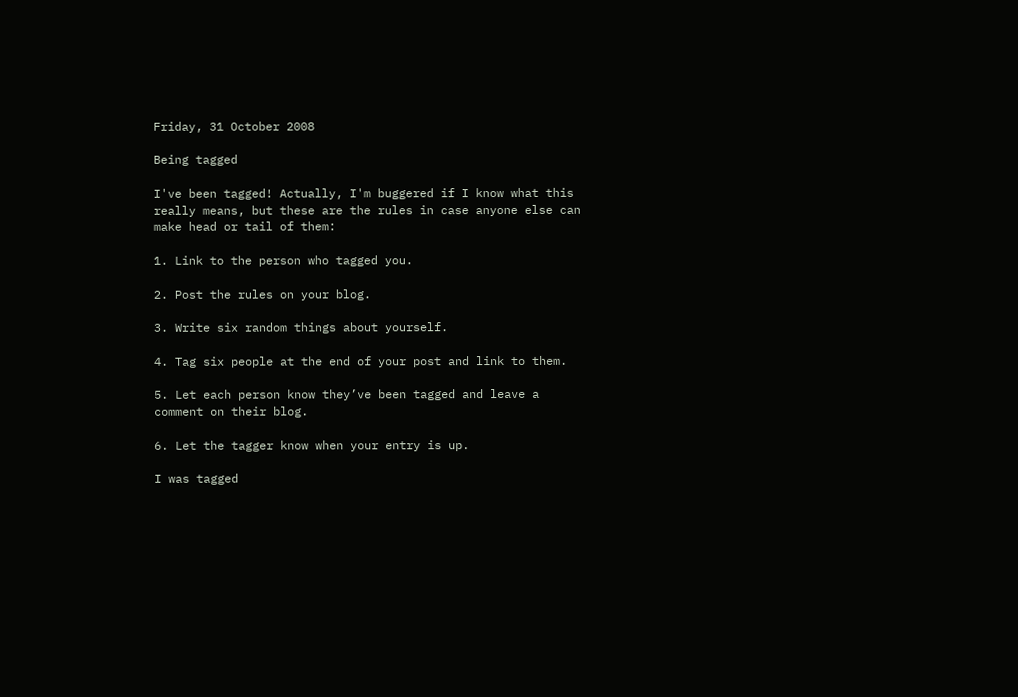Friday, 31 October 2008

Being tagged

I've been tagged! Actually, I'm buggered if I know what this really means, but these are the rules in case anyone else can make head or tail of them:

1. Link to the person who tagged you.

2. Post the rules on your blog.

3. Write six random things about yourself.

4. Tag six people at the end of your post and link to them.

5. Let each person know they’ve been tagged and leave a comment on their blog.

6. Let the tagger know when your entry is up.

I was tagged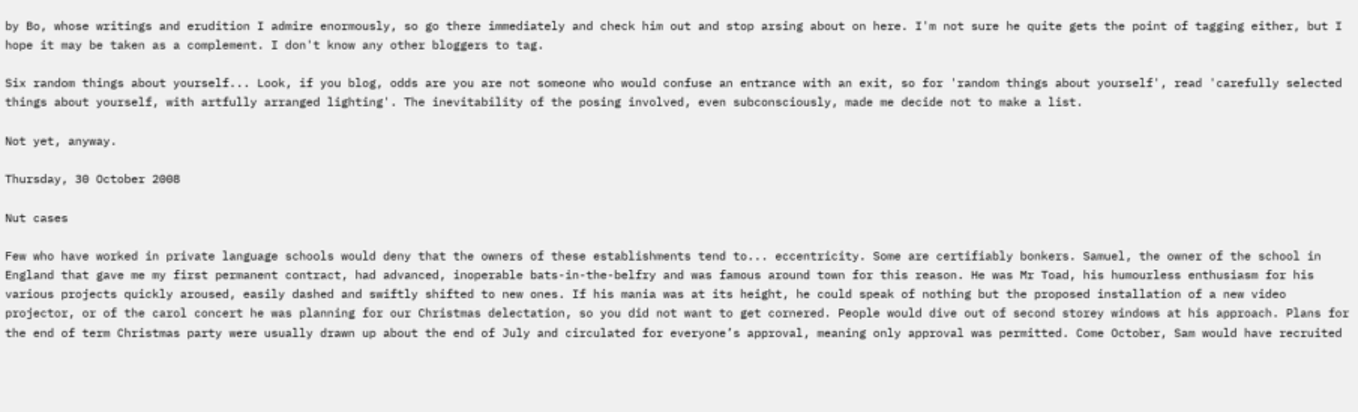by Bo, whose writings and erudition I admire enormously, so go there immediately and check him out and stop arsing about on here. I'm not sure he quite gets the point of tagging either, but I hope it may be taken as a complement. I don't know any other bloggers to tag.

Six random things about yourself... Look, if you blog, odds are you are not someone who would confuse an entrance with an exit, so for 'random things about yourself', read 'carefully selected things about yourself, with artfully arranged lighting'. The inevitability of the posing involved, even subconsciously, made me decide not to make a list.

Not yet, anyway.

Thursday, 30 October 2008

Nut cases

Few who have worked in private language schools would deny that the owners of these establishments tend to... eccentricity. Some are certifiably bonkers. Samuel, the owner of the school in England that gave me my first permanent contract, had advanced, inoperable bats-in-the-belfry and was famous around town for this reason. He was Mr Toad, his humourless enthusiasm for his various projects quickly aroused, easily dashed and swiftly shifted to new ones. If his mania was at its height, he could speak of nothing but the proposed installation of a new video projector, or of the carol concert he was planning for our Christmas delectation, so you did not want to get cornered. People would dive out of second storey windows at his approach. Plans for the end of term Christmas party were usually drawn up about the end of July and circulated for everyone’s approval, meaning only approval was permitted. Come October, Sam would have recruited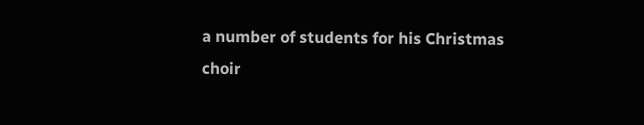a number of students for his Christmas choir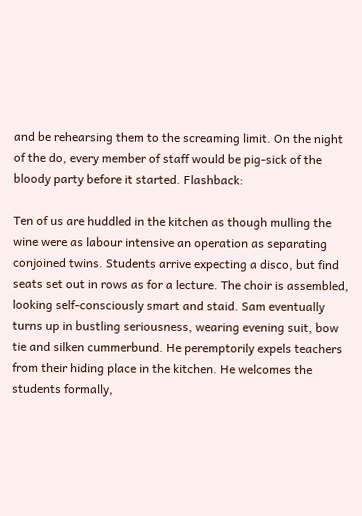and be rehearsing them to the screaming limit. On the night of the do, every member of staff would be pig-sick of the bloody party before it started. Flashback:

Ten of us are huddled in the kitchen as though mulling the wine were as labour intensive an operation as separating conjoined twins. Students arrive expecting a disco, but find seats set out in rows as for a lecture. The choir is assembled, looking self-consciously smart and staid. Sam eventually turns up in bustling seriousness, wearing evening suit, bow tie and silken cummerbund. He peremptorily expels teachers from their hiding place in the kitchen. He welcomes the students formally,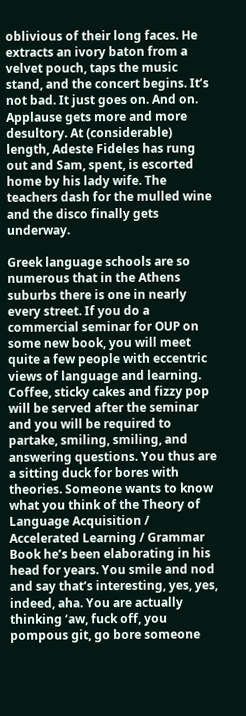oblivious of their long faces. He extracts an ivory baton from a velvet pouch, taps the music stand, and the concert begins. It’s not bad. It just goes on. And on. Applause gets more and more desultory. At (considerable) length, Adeste Fideles has rung out and Sam, spent, is escorted home by his lady wife. The teachers dash for the mulled wine and the disco finally gets underway.

Greek language schools are so numerous that in the Athens suburbs there is one in nearly every street. If you do a commercial seminar for OUP on some new book, you will meet quite a few people with eccentric views of language and learning. Coffee, sticky cakes and fizzy pop will be served after the seminar and you will be required to partake, smiling, smiling, and answering questions. You thus are a sitting duck for bores with theories. Someone wants to know what you think of the Theory of Language Acquisition / Accelerated Learning / Grammar Book he’s been elaborating in his head for years. You smile and nod and say that’s interesting, yes, yes, indeed, aha. You are actually thinking ‘aw, fuck off, you pompous git, go bore someone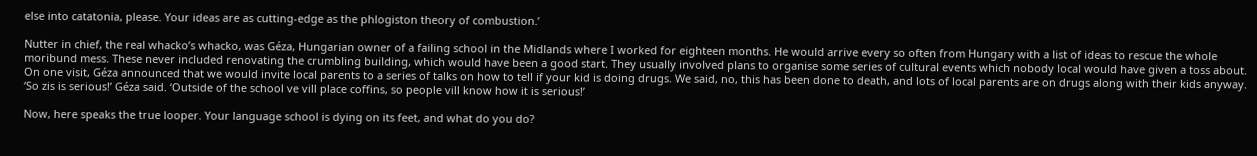else into catatonia, please. Your ideas are as cutting-edge as the phlogiston theory of combustion.’

Nutter in chief, the real whacko’s whacko, was Géza, Hungarian owner of a failing school in the Midlands where I worked for eighteen months. He would arrive every so often from Hungary with a list of ideas to rescue the whole moribund mess. These never included renovating the crumbling building, which would have been a good start. They usually involved plans to organise some series of cultural events which nobody local would have given a toss about. On one visit, Géza announced that we would invite local parents to a series of talks on how to tell if your kid is doing drugs. We said, no, this has been done to death, and lots of local parents are on drugs along with their kids anyway. ‘So zis is serious!’ Géza said. ‘Outside of the school ve vill place coffins, so people vill know how it is serious!’

Now, here speaks the true looper. Your language school is dying on its feet, and what do you do?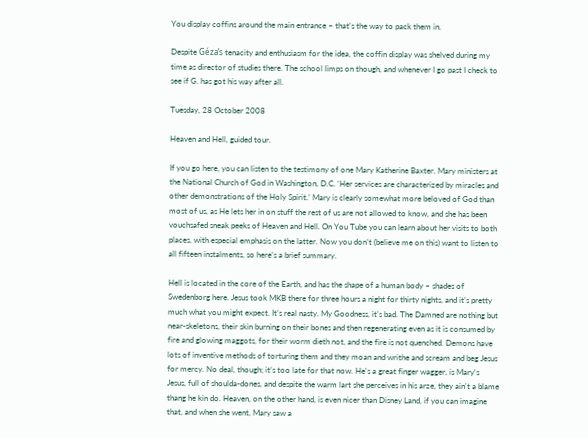You display coffins around the main entrance – that’s the way to pack them in.

Despite Géza’s tenacity and enthusiasm for the idea, the coffin display was shelved during my time as director of studies there. The school limps on though, and whenever I go past I check to see if G. has got his way after all.

Tuesday, 28 October 2008

Heaven and Hell, guided tour.

If you go here, you can listen to the testimony of one Mary Katherine Baxter. Mary ministers at the National Church of God in Washington, D.C. ‘Her services are characterized by miracles and other demonstrations of the Holy Spirit.’ Mary is clearly somewhat more beloved of God than most of us, as He lets her in on stuff the rest of us are not allowed to know, and she has been vouchsafed sneak peeks of Heaven and Hell. On You Tube you can learn about her visits to both places, with especial emphasis on the latter. Now you don’t (believe me on this) want to listen to all fifteen instalments, so here’s a brief summary.

Hell is located in the core of the Earth, and has the shape of a human body – shades of Swedenborg here. Jesus took MKB there for three hours a night for thirty nights, and it’s pretty much what you might expect. It’s real nasty. My Goodness, it’s bad. The Damned are nothing but near-skeletons, their skin burning on their bones and then regenerating even as it is consumed by fire and glowing maggots, for their worm dieth not, and the fire is not quenched. Demons have lots of inventive methods of torturing them and they moan and writhe and scream and beg Jesus for mercy. No deal, though; it’s too late for that now. He's a great finger wagger, is Mary's Jesus, full of shoulda-dones, and despite the warm lart she perceives in his arze, they ain't a blame thang he kin do. Heaven, on the other hand, is even nicer than Disney Land, if you can imagine that, and when she went, Mary saw a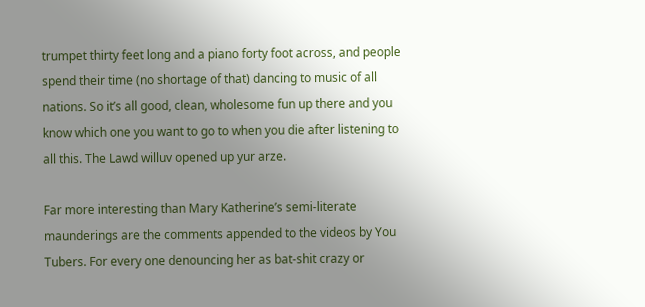trumpet thirty feet long and a piano forty foot across, and people spend their time (no shortage of that) dancing to music of all nations. So it’s all good, clean, wholesome fun up there and you know which one you want to go to when you die after listening to all this. The Lawd willuv opened up yur arze.

Far more interesting than Mary Katherine’s semi-literate maunderings are the comments appended to the videos by You Tubers. For every one denouncing her as bat-shit crazy or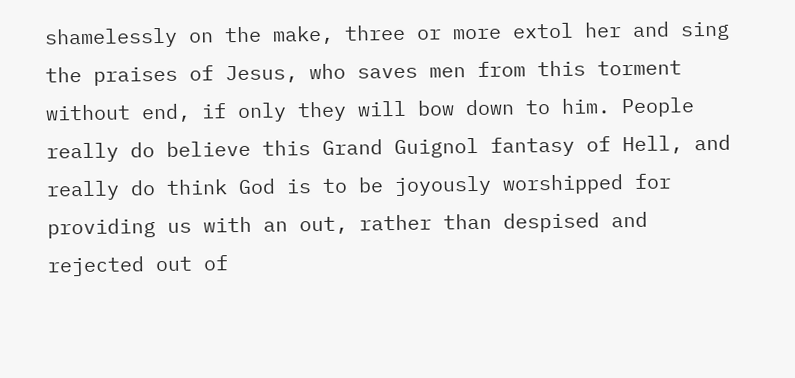shamelessly on the make, three or more extol her and sing the praises of Jesus, who saves men from this torment without end, if only they will bow down to him. People really do believe this Grand Guignol fantasy of Hell, and really do think God is to be joyously worshipped for providing us with an out, rather than despised and rejected out of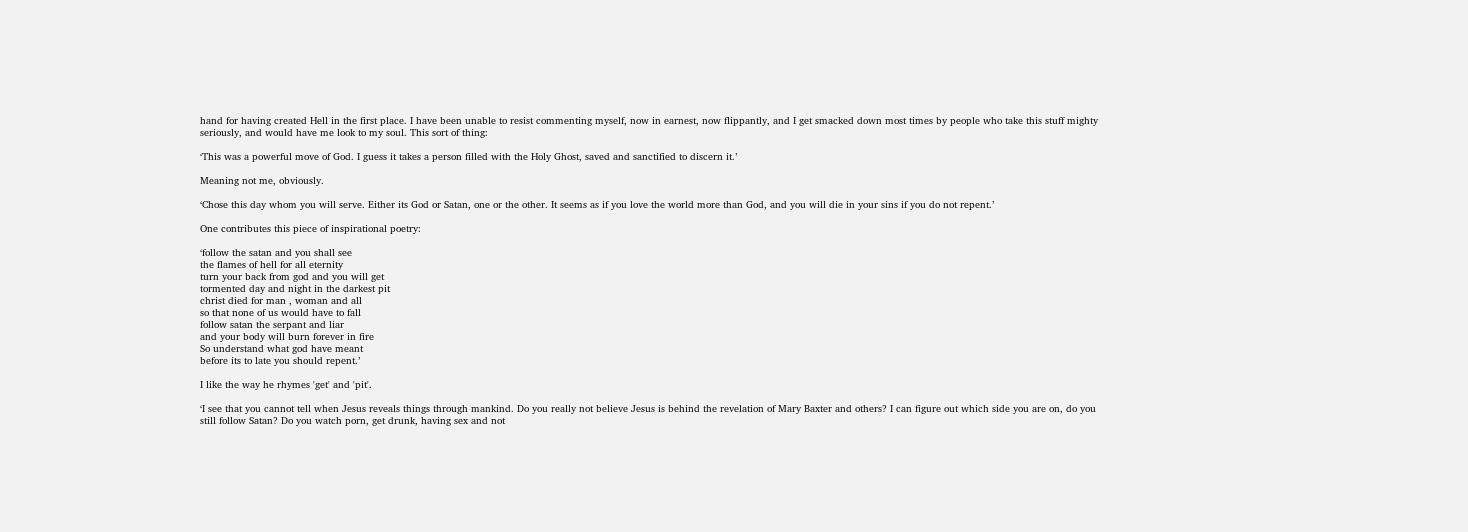hand for having created Hell in the first place. I have been unable to resist commenting myself, now in earnest, now flippantly, and I get smacked down most times by people who take this stuff mighty seriously, and would have me look to my soul. This sort of thing:

‘This was a powerful move of God. I guess it takes a person filled with the Holy Ghost, saved and sanctified to discern it.’

Meaning not me, obviously.

‘Chose this day whom you will serve. Either its God or Satan, one or the other. It seems as if you love the world more than God, and you will die in your sins if you do not repent.’

One contributes this piece of inspirational poetry:

‘follow the satan and you shall see
the flames of hell for all eternity
turn your back from god and you will get
tormented day and night in the darkest pit
christ died for man , woman and all
so that none of us would have to fall
follow satan the serpant and liar
and your body will burn forever in fire
So understand what god have meant
before its to late you should repent.’

I like the way he rhymes 'get' and 'pit'.

‘I see that you cannot tell when Jesus reveals things through mankind. Do you really not believe Jesus is behind the revelation of Mary Baxter and others? I can figure out which side you are on, do you still follow Satan? Do you watch porn, get drunk, having sex and not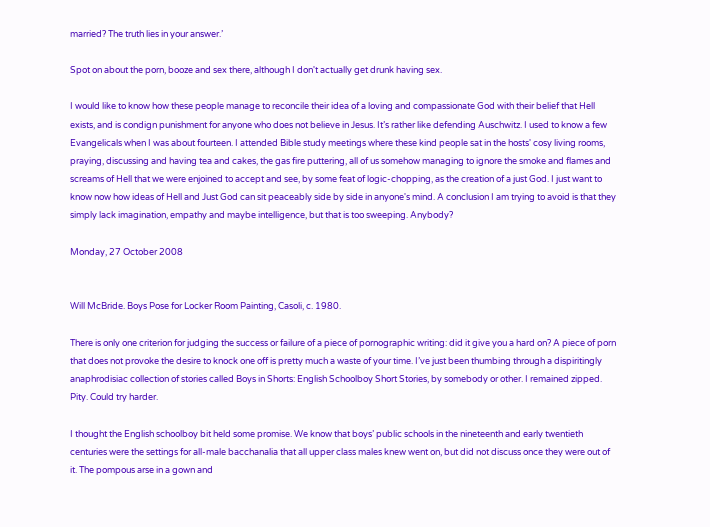married? The truth lies in your answer.’

Spot on about the porn, booze and sex there, although I don't actually get drunk having sex.

I would like to know how these people manage to reconcile their idea of a loving and compassionate God with their belief that Hell exists, and is condign punishment for anyone who does not believe in Jesus. It’s rather like defending Auschwitz. I used to know a few Evangelicals when I was about fourteen. I attended Bible study meetings where these kind people sat in the hosts' cosy living rooms, praying, discussing and having tea and cakes, the gas fire puttering, all of us somehow managing to ignore the smoke and flames and screams of Hell that we were enjoined to accept and see, by some feat of logic-chopping, as the creation of a just God. I just want to know now how ideas of Hell and Just God can sit peaceably side by side in anyone's mind. A conclusion I am trying to avoid is that they simply lack imagination, empathy and maybe intelligence, but that is too sweeping. Anybody?

Monday, 27 October 2008


Will McBride. Boys Pose for Locker Room Painting, Casoli, c. 1980.

There is only one criterion for judging the success or failure of a piece of pornographic writing: did it give you a hard on? A piece of porn that does not provoke the desire to knock one off is pretty much a waste of your time. I’ve just been thumbing through a dispiritingly anaphrodisiac collection of stories called Boys in Shorts: English Schoolboy Short Stories, by somebody or other. I remained zipped. Pity. Could try harder.

I thought the English schoolboy bit held some promise. We know that boys’ public schools in the nineteenth and early twentieth centuries were the settings for all-male bacchanalia that all upper class males knew went on, but did not discuss once they were out of it. The pompous arse in a gown and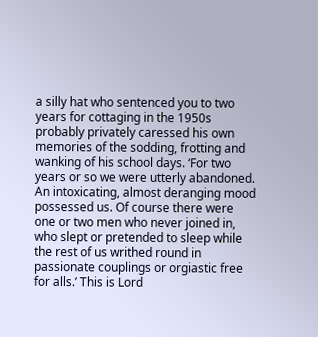a silly hat who sentenced you to two years for cottaging in the 1950s probably privately caressed his own memories of the sodding, frotting and wanking of his school days. ‘For two years or so we were utterly abandoned. An intoxicating, almost deranging mood possessed us. Of course there were one or two men who never joined in, who slept or pretended to sleep while the rest of us writhed round in passionate couplings or orgiastic free for alls.’ This is Lord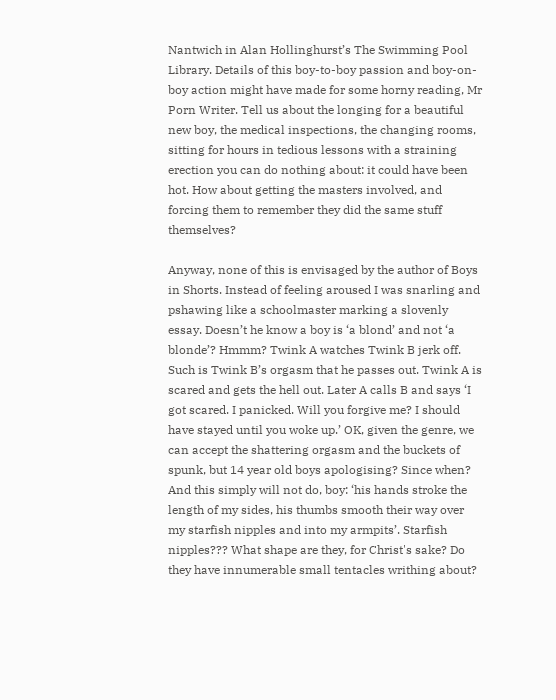Nantwich in Alan Hollinghurst’s The Swimming Pool Library. Details of this boy-to-boy passion and boy-on-boy action might have made for some horny reading, Mr Porn Writer. Tell us about the longing for a beautiful new boy, the medical inspections, the changing rooms, sitting for hours in tedious lessons with a straining erection you can do nothing about: it could have been hot. How about getting the masters involved, and forcing them to remember they did the same stuff themselves?

Anyway, none of this is envisaged by the author of Boys in Shorts. Instead of feeling aroused I was snarling and pshawing like a schoolmaster marking a slovenly essay. Doesn’t he know a boy is ‘a blond’ and not ‘a blonde’? Hmmm? Twink A watches Twink B jerk off. Such is Twink B’s orgasm that he passes out. Twink A is scared and gets the hell out. Later A calls B and says ‘I got scared. I panicked. Will you forgive me? I should have stayed until you woke up.’ OK, given the genre, we can accept the shattering orgasm and the buckets of spunk, but 14 year old boys apologising? Since when? And this simply will not do, boy: ‘his hands stroke the length of my sides, his thumbs smooth their way over my starfish nipples and into my armpits’. Starfish nipples??? What shape are they, for Christ's sake? Do they have innumerable small tentacles writhing about?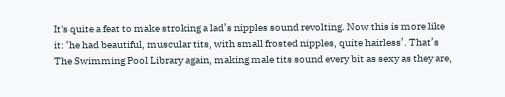It's quite a feat to make stroking a lad’s nipples sound revolting. Now this is more like it: ‘he had beautiful, muscular tits, with small frosted nipples, quite hairless’. That’s The Swimming Pool Library again, making male tits sound every bit as sexy as they are,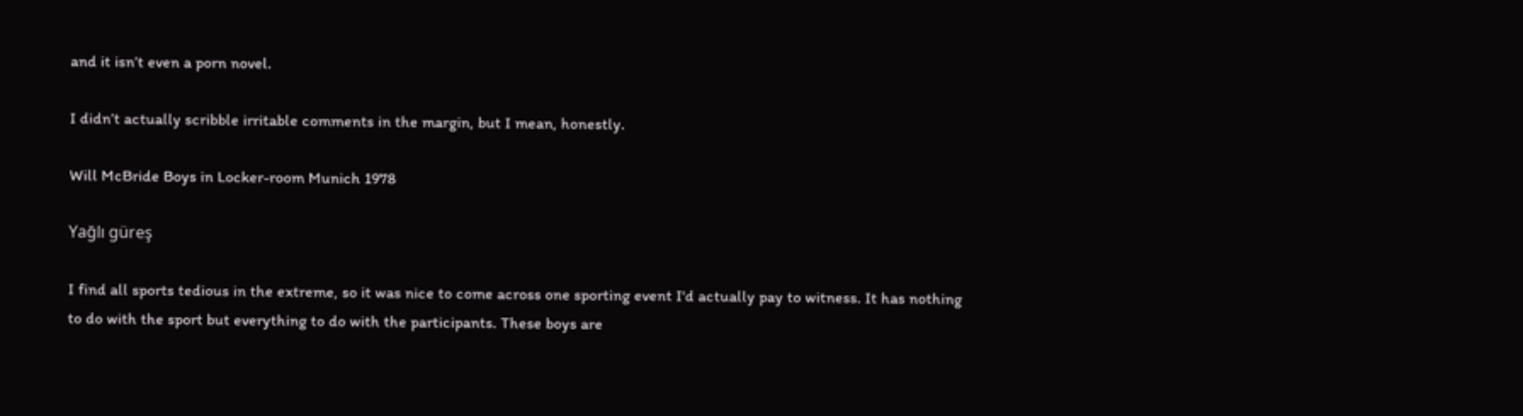and it isn’t even a porn novel.

I didn’t actually scribble irritable comments in the margin, but I mean, honestly.

Will McBride Boys in Locker-room Munich 1978

Yağlı güreş

I find all sports tedious in the extreme, so it was nice to come across one sporting event I'd actually pay to witness. It has nothing to do with the sport but everything to do with the participants. These boys are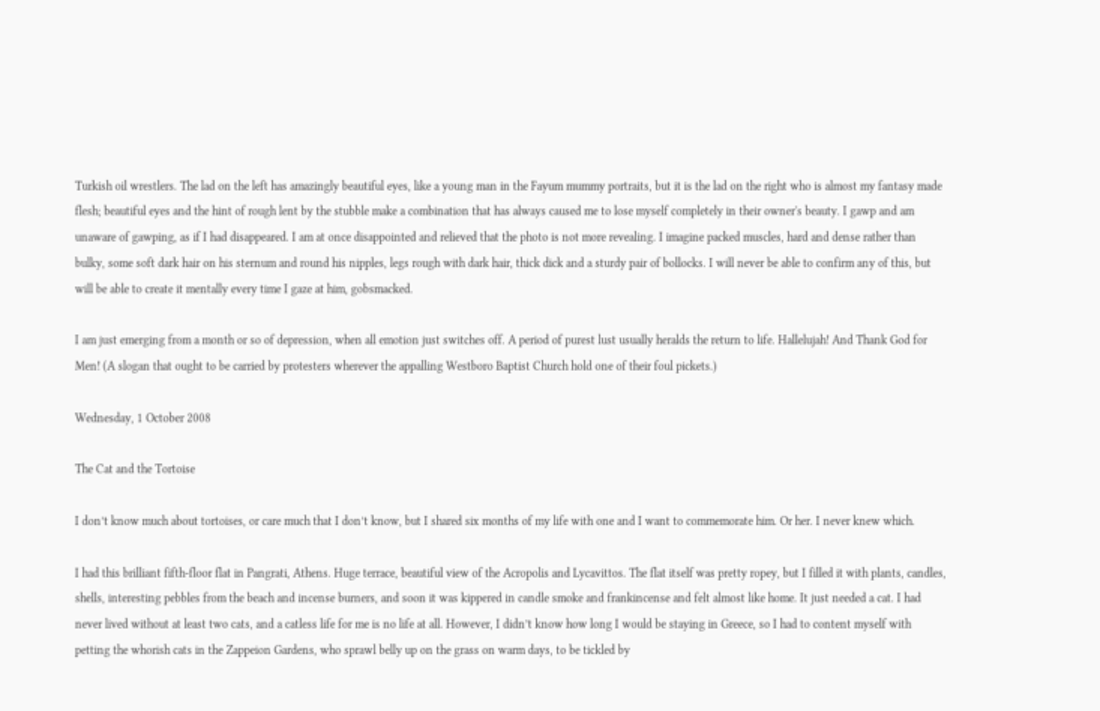Turkish oil wrestlers. The lad on the left has amazingly beautiful eyes, like a young man in the Fayum mummy portraits, but it is the lad on the right who is almost my fantasy made flesh; beautiful eyes and the hint of rough lent by the stubble make a combination that has always caused me to lose myself completely in their owner's beauty. I gawp and am unaware of gawping, as if I had disappeared. I am at once disappointed and relieved that the photo is not more revealing. I imagine packed muscles, hard and dense rather than bulky, some soft dark hair on his sternum and round his nipples, legs rough with dark hair, thick dick and a sturdy pair of bollocks. I will never be able to confirm any of this, but will be able to create it mentally every time I gaze at him, gobsmacked.

I am just emerging from a month or so of depression, when all emotion just switches off. A period of purest lust usually heralds the return to life. Hallelujah! And Thank God for Men! (A slogan that ought to be carried by protesters wherever the appalling Westboro Baptist Church hold one of their foul pickets.)

Wednesday, 1 October 2008

The Cat and the Tortoise

I don’t know much about tortoises, or care much that I don’t know, but I shared six months of my life with one and I want to commemorate him. Or her. I never knew which.

I had this brilliant fifth-floor flat in Pangrati, Athens. Huge terrace, beautiful view of the Acropolis and Lycavittos. The flat itself was pretty ropey, but I filled it with plants, candles, shells, interesting pebbles from the beach and incense burners, and soon it was kippered in candle smoke and frankincense and felt almost like home. It just needed a cat. I had never lived without at least two cats, and a catless life for me is no life at all. However, I didn’t know how long I would be staying in Greece, so I had to content myself with petting the whorish cats in the Zappeion Gardens, who sprawl belly up on the grass on warm days, to be tickled by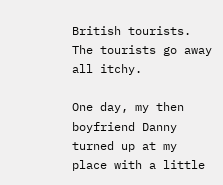British tourists. The tourists go away all itchy.

One day, my then boyfriend Danny turned up at my place with a little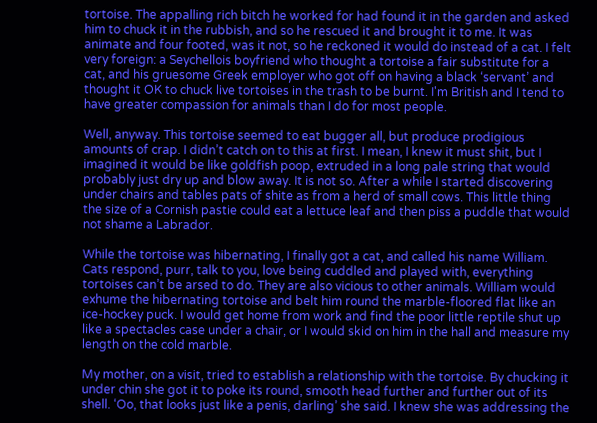tortoise. The appalling rich bitch he worked for had found it in the garden and asked him to chuck it in the rubbish, and so he rescued it and brought it to me. It was animate and four footed, was it not, so he reckoned it would do instead of a cat. I felt very foreign: a Seychellois boyfriend who thought a tortoise a fair substitute for a cat, and his gruesome Greek employer who got off on having a black ‘servant’ and thought it OK to chuck live tortoises in the trash to be burnt. I'm British and I tend to have greater compassion for animals than I do for most people.

Well, anyway. This tortoise seemed to eat bugger all, but produce prodigious amounts of crap. I didn’t catch on to this at first. I mean, I knew it must shit, but I imagined it would be like goldfish poop, extruded in a long pale string that would probably just dry up and blow away. It is not so. After a while I started discovering under chairs and tables pats of shite as from a herd of small cows. This little thing the size of a Cornish pastie could eat a lettuce leaf and then piss a puddle that would not shame a Labrador.

While the tortoise was hibernating, I finally got a cat, and called his name William. Cats respond, purr, talk to you, love being cuddled and played with, everything tortoises can’t be arsed to do. They are also vicious to other animals. William would exhume the hibernating tortoise and belt him round the marble-floored flat like an ice-hockey puck. I would get home from work and find the poor little reptile shut up like a spectacles case under a chair, or I would skid on him in the hall and measure my length on the cold marble.

My mother, on a visit, tried to establish a relationship with the tortoise. By chucking it under chin she got it to poke its round, smooth head further and further out of its shell. ‘Oo, that looks just like a penis, darling’ she said. I knew she was addressing the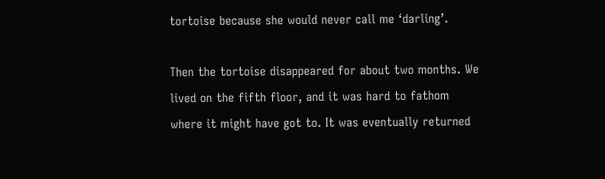tortoise because she would never call me ‘darling’.

Then the tortoise disappeared for about two months. We lived on the fifth floor, and it was hard to fathom where it might have got to. It was eventually returned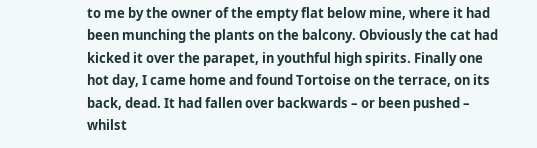to me by the owner of the empty flat below mine, where it had been munching the plants on the balcony. Obviously the cat had kicked it over the parapet, in youthful high spirits. Finally one hot day, I came home and found Tortoise on the terrace, on its back, dead. It had fallen over backwards – or been pushed – whilst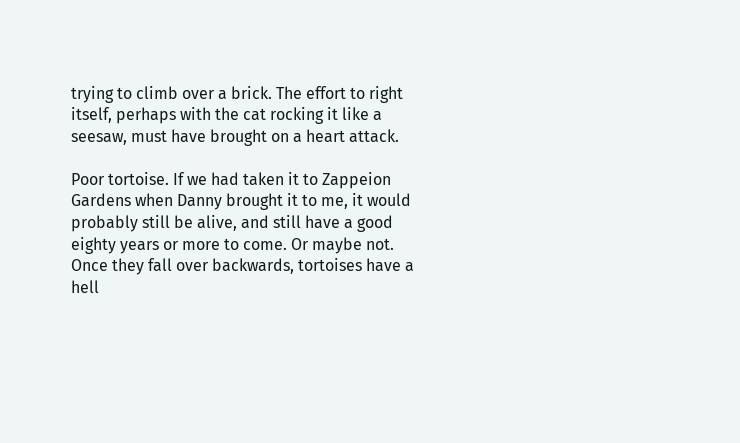trying to climb over a brick. The effort to right itself, perhaps with the cat rocking it like a seesaw, must have brought on a heart attack.

Poor tortoise. If we had taken it to Zappeion Gardens when Danny brought it to me, it would probably still be alive, and still have a good eighty years or more to come. Or maybe not. Once they fall over backwards, tortoises have a hell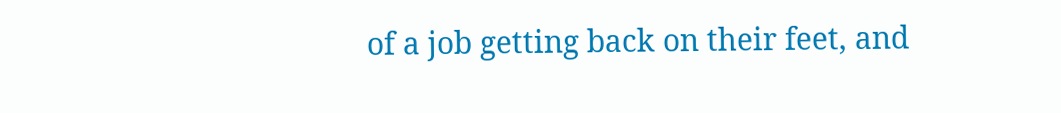of a job getting back on their feet, and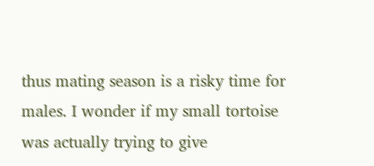thus mating season is a risky time for males. I wonder if my small tortoise was actually trying to give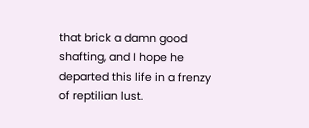that brick a damn good shafting, and I hope he departed this life in a frenzy of reptilian lust.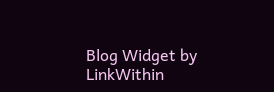Blog Widget by LinkWithin